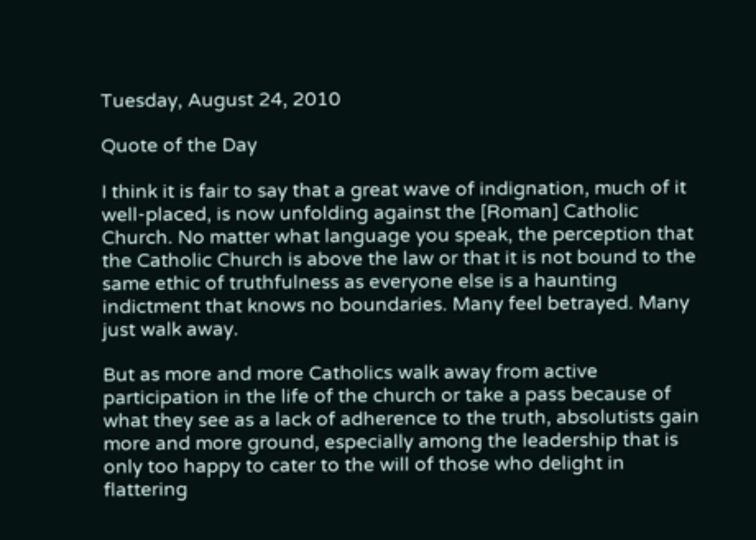Tuesday, August 24, 2010

Quote of the Day

I think it is fair to say that a great wave of indignation, much of it well-placed, is now unfolding against the [Roman] Catholic Church. No matter what language you speak, the perception that the Catholic Church is above the law or that it is not bound to the same ethic of truthfulness as everyone else is a haunting indictment that knows no boundaries. Many feel betrayed. Many just walk away.

But as more and more Catholics walk away from active participation in the life of the church or take a pass because of what they see as a lack of adherence to the truth, absolutists gain more and more ground, especially among the leadership that is only too happy to cater to the will of those who delight in flattering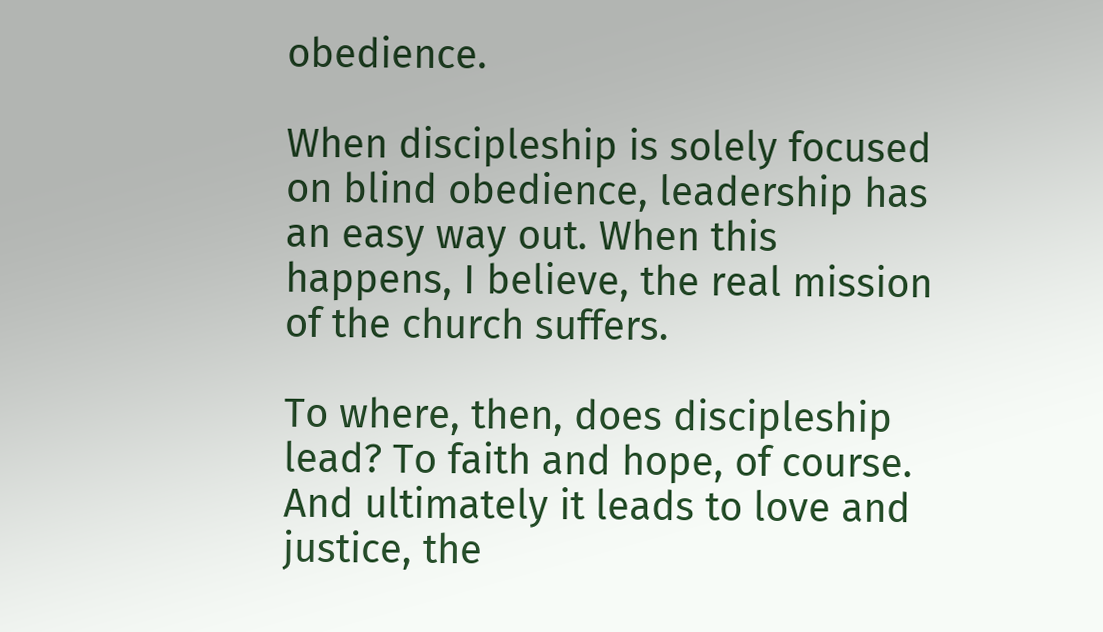obedience.

When discipleship is solely focused on blind obedience, leadership has an easy way out. When this happens, I believe, the real mission of the church suffers.

To where, then, does discipleship lead? To faith and hope, of course. And ultimately it leads to love and justice, the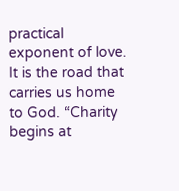practical exponent of love. It is the road that carries us home to God. “Charity begins at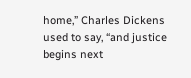home,” Charles Dickens used to say, “and justice begins next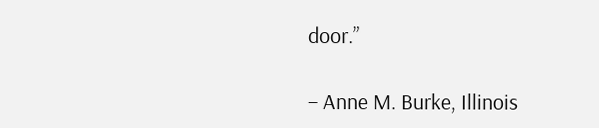door.”

– Anne M. Burke, Illinois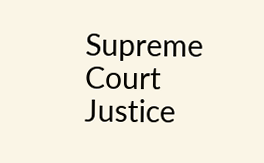Supreme Court Justice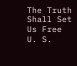The Truth Shall Set Us Free
U. S.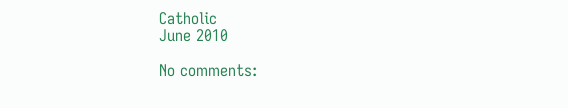Catholic
June 2010

No comments: